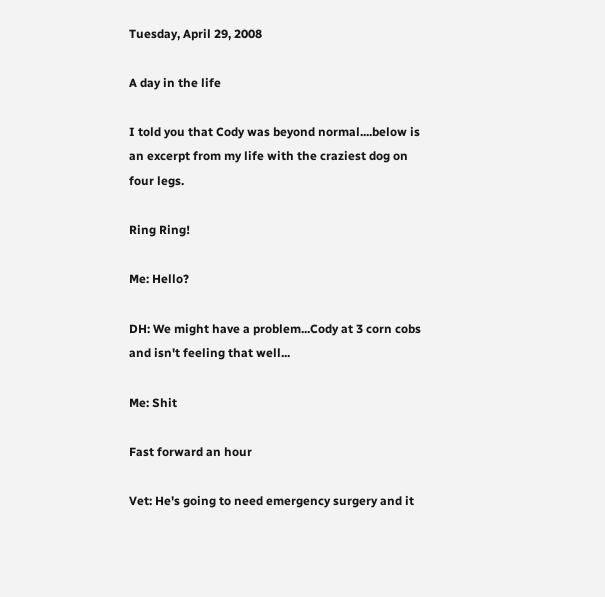Tuesday, April 29, 2008

A day in the life

I told you that Cody was beyond normal....below is an excerpt from my life with the craziest dog on four legs.

Ring Ring!

Me: Hello?

DH: We might have a problem...Cody at 3 corn cobs and isn't feeling that well...

Me: Shit

Fast forward an hour

Vet: He's going to need emergency surgery and it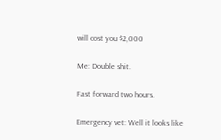will cost you $2,000

Me: Double shit.

Fast forward two hours.

Emergency vet: Well it looks like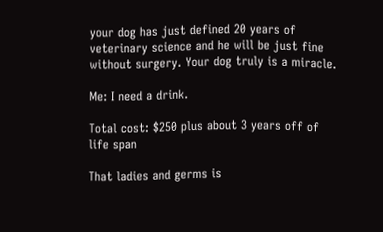your dog has just defined 20 years of veterinary science and he will be just fine without surgery. Your dog truly is a miracle.

Me: I need a drink.

Total cost: $250 plus about 3 years off of life span

That ladies and germs is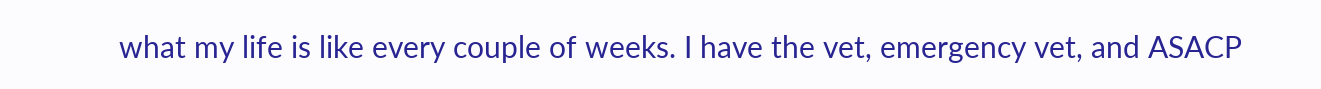what my life is like every couple of weeks. I have the vet, emergency vet, and ASACP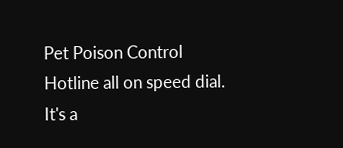Pet Poison Control Hotline all on speed dial. It's a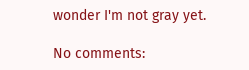wonder I'm not gray yet.

No comments: